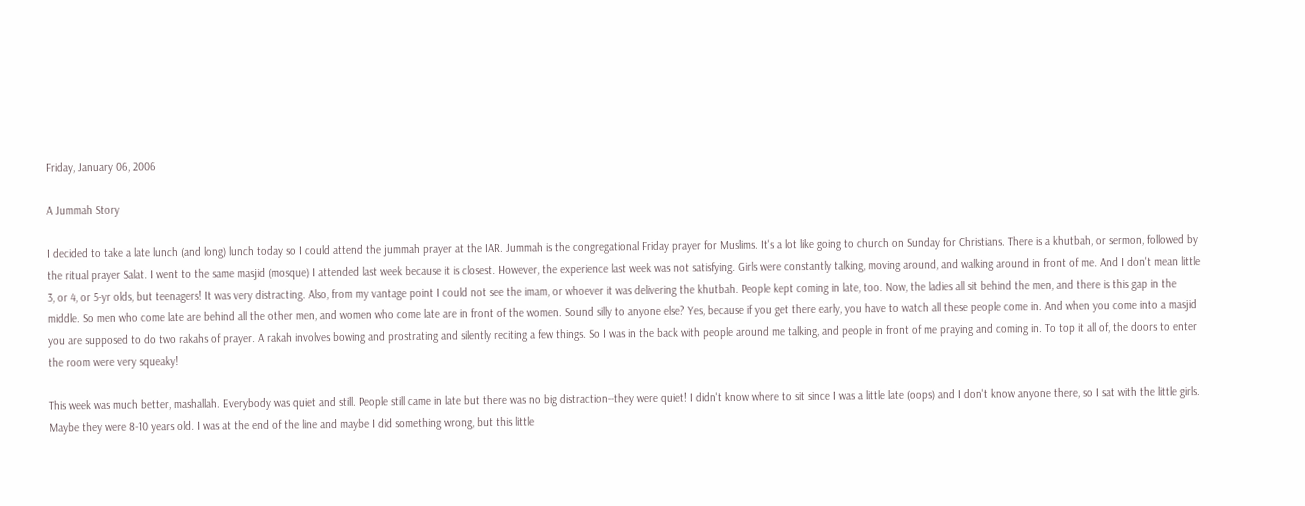Friday, January 06, 2006

A Jummah Story

I decided to take a late lunch (and long) lunch today so I could attend the jummah prayer at the IAR. Jummah is the congregational Friday prayer for Muslims. It's a lot like going to church on Sunday for Christians. There is a khutbah, or sermon, followed by the ritual prayer Salat. I went to the same masjid (mosque) I attended last week because it is closest. However, the experience last week was not satisfying. Girls were constantly talking, moving around, and walking around in front of me. And I don't mean little 3, or 4, or 5-yr olds, but teenagers! It was very distracting. Also, from my vantage point I could not see the imam, or whoever it was delivering the khutbah. People kept coming in late, too. Now, the ladies all sit behind the men, and there is this gap in the middle. So men who come late are behind all the other men, and women who come late are in front of the women. Sound silly to anyone else? Yes, because if you get there early, you have to watch all these people come in. And when you come into a masjid you are supposed to do two rakahs of prayer. A rakah involves bowing and prostrating and silently reciting a few things. So I was in the back with people around me talking, and people in front of me praying and coming in. To top it all of, the doors to enter the room were very squeaky!

This week was much better, mashallah. Everybody was quiet and still. People still came in late but there was no big distraction--they were quiet! I didn't know where to sit since I was a little late (oops) and I don't know anyone there, so I sat with the little girls. Maybe they were 8-10 years old. I was at the end of the line and maybe I did something wrong, but this little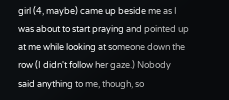girl (4, maybe) came up beside me as I was about to start praying and pointed up at me while looking at someone down the row (I didn't follow her gaze.) Nobody said anything to me, though, so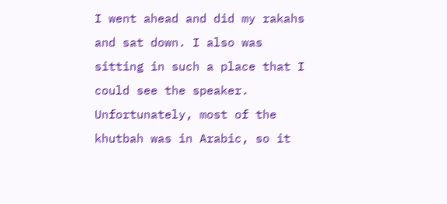I went ahead and did my rakahs and sat down. I also was sitting in such a place that I could see the speaker. Unfortunately, most of the khutbah was in Arabic, so it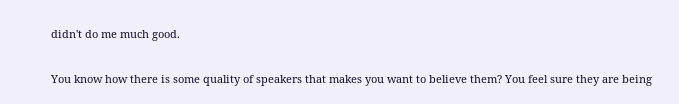didn't do me much good.

You know how there is some quality of speakers that makes you want to believe them? You feel sure they are being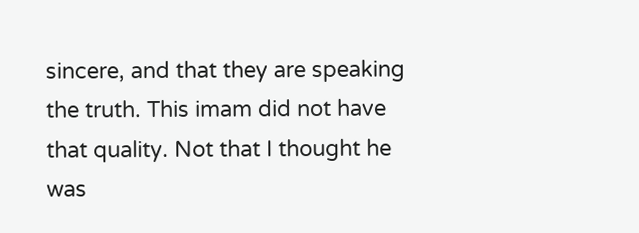sincere, and that they are speaking the truth. This imam did not have that quality. Not that I thought he was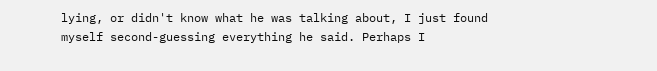lying, or didn't know what he was talking about, I just found myself second-guessing everything he said. Perhaps I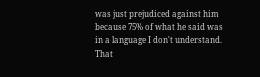was just prejudiced against him because 75% of what he said was in a language I don't understand. That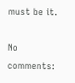must be it.

No comments: